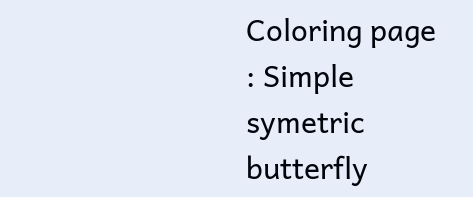Coloring page : Simple symetric butterfly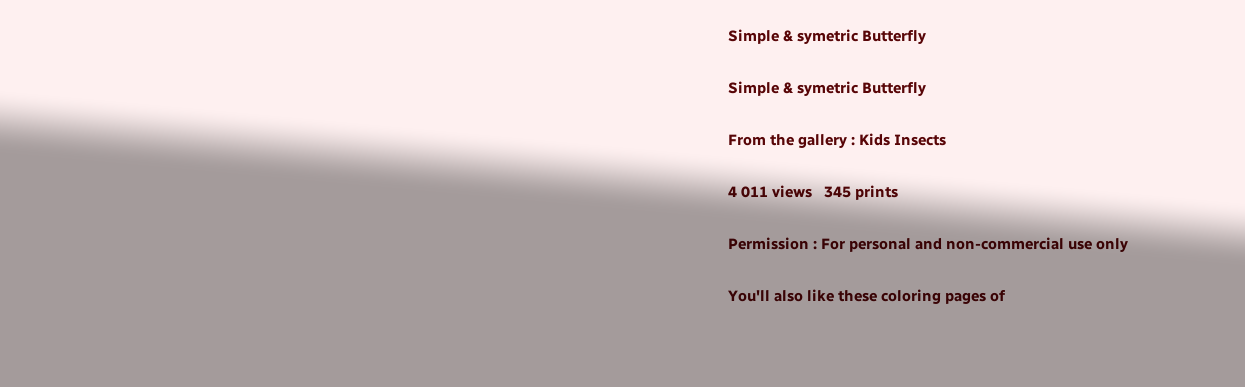Simple & symetric Butterfly

Simple & symetric Butterfly

From the gallery : Kids Insects

4 011 views   345 prints

Permission : For personal and non-commercial use only

You'll also like these coloring pages of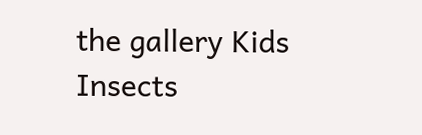the gallery Kids Insects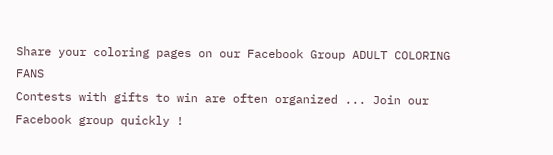Share your coloring pages on our Facebook Group ADULT COLORING FANS
Contests with gifts to win are often organized ... Join our Facebook group quickly !